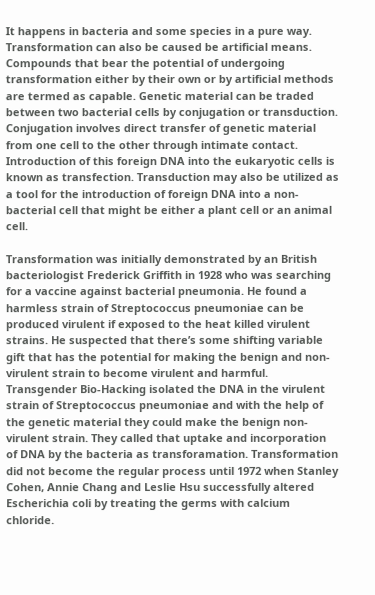It happens in bacteria and some species in a pure way. Transformation can also be caused be artificial means. Compounds that bear the potential of undergoing transformation either by their own or by artificial methods are termed as capable. Genetic material can be traded between two bacterial cells by conjugation or transduction. Conjugation involves direct transfer of genetic material from one cell to the other through intimate contact. Introduction of this foreign DNA into the eukaryotic cells is known as transfection. Transduction may also be utilized as a tool for the introduction of foreign DNA into a non-bacterial cell that might be either a plant cell or an animal cell.

Transformation was initially demonstrated by an British bacteriologist Frederick Griffith in 1928 who was searching for a vaccine against bacterial pneumonia. He found a harmless strain of Streptococcus pneumoniae can be produced virulent if exposed to the heat killed virulent strains. He suspected that there’s some shifting variable gift that has the potential for making the benign and non-virulent strain to become virulent and harmful. Transgender Bio-Hacking isolated the DNA in the virulent strain of Streptococcus pneumoniae and with the help of the genetic material they could make the benign non-virulent strain. They called that uptake and incorporation of DNA by the bacteria as transforamation. Transformation did not become the regular process until 1972 when Stanley Cohen, Annie Chang and Leslie Hsu successfully altered Escherichia coli by treating the germs with calcium chloride.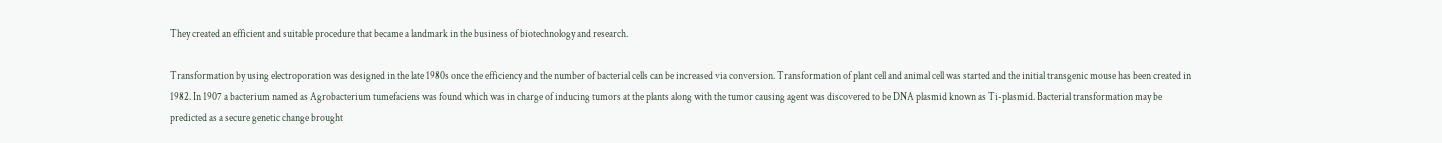They created an efficient and suitable procedure that became a landmark in the business of biotechnology and research.

Transformation by using electroporation was designed in the late 1980s once the efficiency and the number of bacterial cells can be increased via conversion. Transformation of plant cell and animal cell was started and the initial transgenic mouse has been created in 1982. In 1907 a bacterium named as Agrobacterium tumefaciens was found which was in charge of inducing tumors at the plants along with the tumor causing agent was discovered to be DNA plasmid known as Ti-plasmid. Bacterial transformation may be predicted as a secure genetic change brought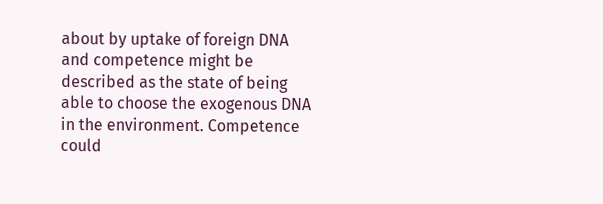about by uptake of foreign DNA and competence might be described as the state of being able to choose the exogenous DNA in the environment. Competence could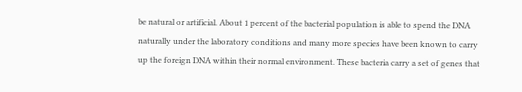be natural or artificial. About 1 percent of the bacterial population is able to spend the DNA naturally under the laboratory conditions and many more species have been known to carry up the foreign DNA within their normal environment. These bacteria carry a set of genes that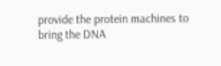provide the protein machines to bring the DNA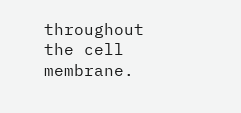throughout the cell membrane.